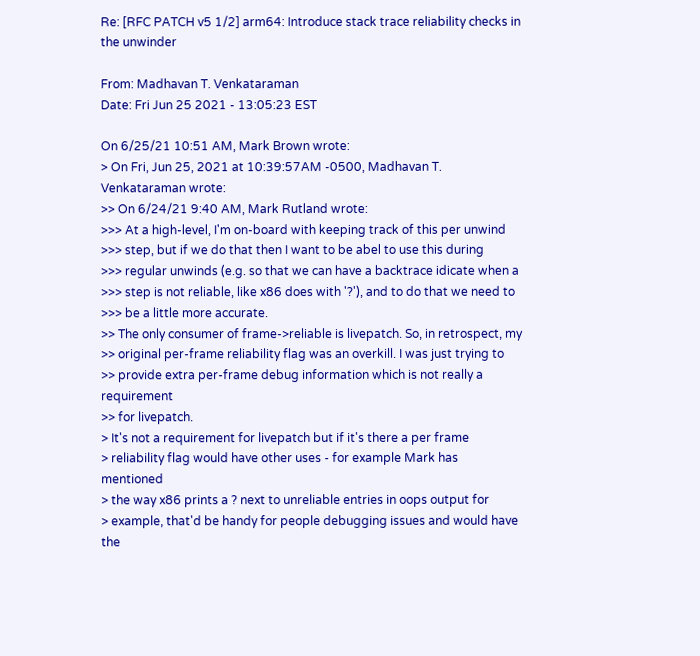Re: [RFC PATCH v5 1/2] arm64: Introduce stack trace reliability checks in the unwinder

From: Madhavan T. Venkataraman
Date: Fri Jun 25 2021 - 13:05:23 EST

On 6/25/21 10:51 AM, Mark Brown wrote:
> On Fri, Jun 25, 2021 at 10:39:57AM -0500, Madhavan T. Venkataraman wrote:
>> On 6/24/21 9:40 AM, Mark Rutland wrote:
>>> At a high-level, I'm on-board with keeping track of this per unwind
>>> step, but if we do that then I want to be abel to use this during
>>> regular unwinds (e.g. so that we can have a backtrace idicate when a
>>> step is not reliable, like x86 does with '?'), and to do that we need to
>>> be a little more accurate.
>> The only consumer of frame->reliable is livepatch. So, in retrospect, my
>> original per-frame reliability flag was an overkill. I was just trying to
>> provide extra per-frame debug information which is not really a requirement
>> for livepatch.
> It's not a requirement for livepatch but if it's there a per frame
> reliability flag would have other uses - for example Mark has mentioned
> the way x86 prints a ? next to unreliable entries in oops output for
> example, that'd be handy for people debugging issues and would have the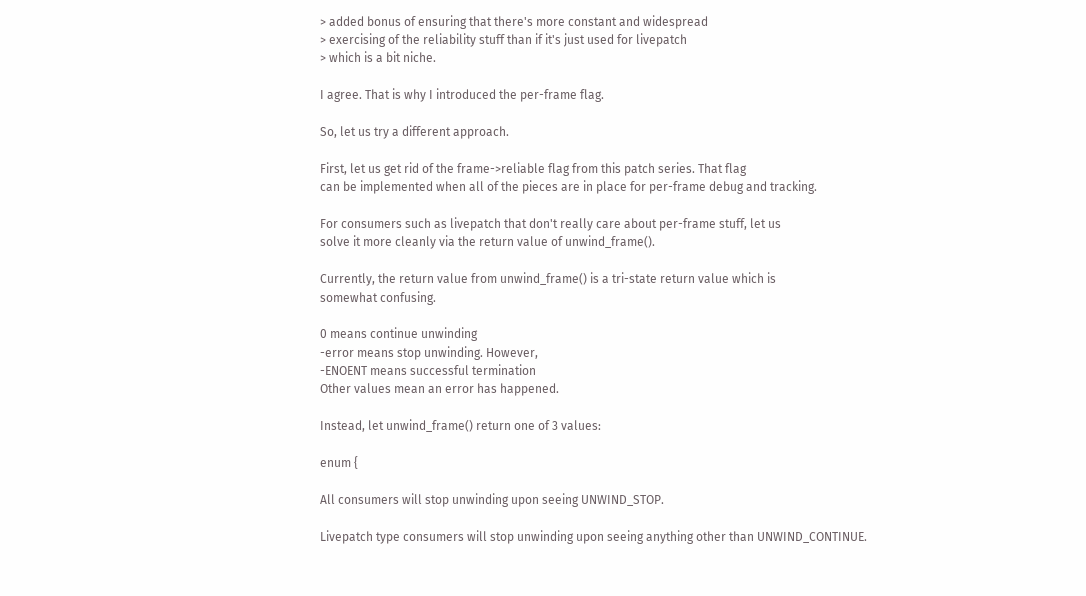> added bonus of ensuring that there's more constant and widespread
> exercising of the reliability stuff than if it's just used for livepatch
> which is a bit niche.

I agree. That is why I introduced the per-frame flag.

So, let us try a different approach.

First, let us get rid of the frame->reliable flag from this patch series. That flag
can be implemented when all of the pieces are in place for per-frame debug and tracking.

For consumers such as livepatch that don't really care about per-frame stuff, let us
solve it more cleanly via the return value of unwind_frame().

Currently, the return value from unwind_frame() is a tri-state return value which is
somewhat confusing.

0 means continue unwinding
-error means stop unwinding. However,
-ENOENT means successful termination
Other values mean an error has happened.

Instead, let unwind_frame() return one of 3 values:

enum {

All consumers will stop unwinding upon seeing UNWIND_STOP.

Livepatch type consumers will stop unwinding upon seeing anything other than UNWIND_CONTINUE.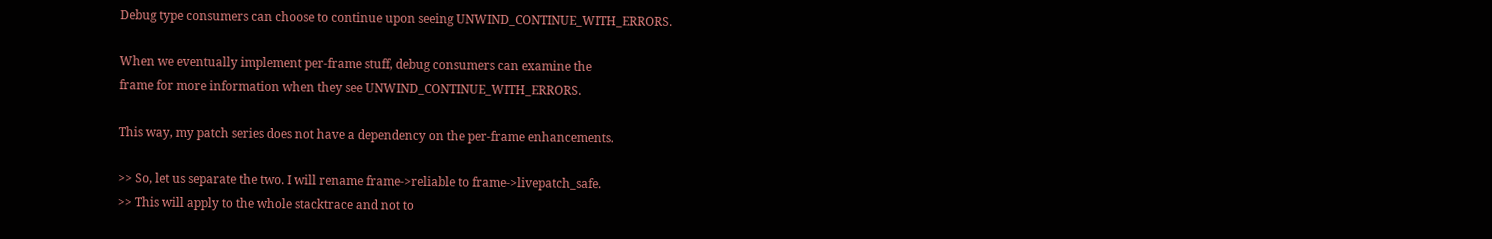Debug type consumers can choose to continue upon seeing UNWIND_CONTINUE_WITH_ERRORS.

When we eventually implement per-frame stuff, debug consumers can examine the
frame for more information when they see UNWIND_CONTINUE_WITH_ERRORS.

This way, my patch series does not have a dependency on the per-frame enhancements.

>> So, let us separate the two. I will rename frame->reliable to frame->livepatch_safe.
>> This will apply to the whole stacktrace and not to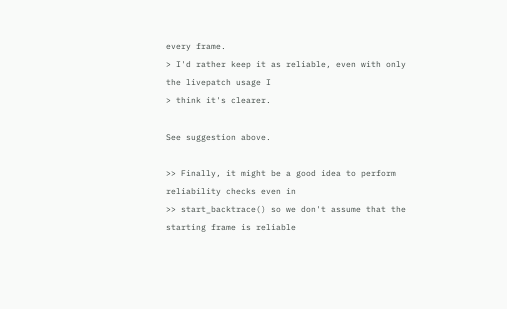every frame.
> I'd rather keep it as reliable, even with only the livepatch usage I
> think it's clearer.

See suggestion above.

>> Finally, it might be a good idea to perform reliability checks even in
>> start_backtrace() so we don't assume that the starting frame is reliable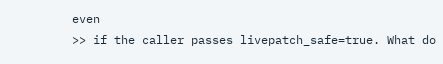even
>> if the caller passes livepatch_safe=true. What do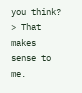you think?
> That makes sense to me.